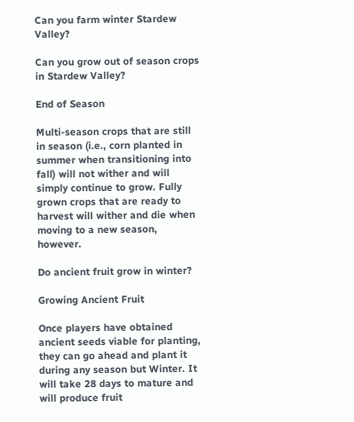Can you farm winter Stardew Valley?

Can you grow out of season crops in Stardew Valley?

End of Season

Multi-season crops that are still in season (i.e., corn planted in summer when transitioning into fall) will not wither and will simply continue to grow. Fully grown crops that are ready to harvest will wither and die when moving to a new season, however.

Do ancient fruit grow in winter?

Growing Ancient Fruit

Once players have obtained ancient seeds viable for planting, they can go ahead and plant it during any season but Winter. It will take 28 days to mature and will produce fruit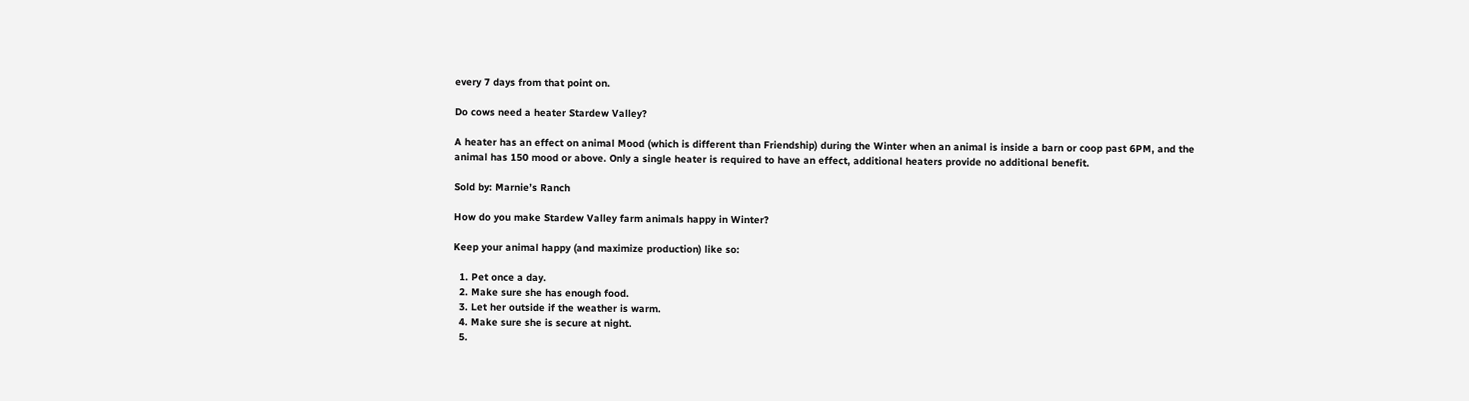every 7 days from that point on.

Do cows need a heater Stardew Valley?

A heater has an effect on animal Mood (which is different than Friendship) during the Winter when an animal is inside a barn or coop past 6PM, and the animal has 150 mood or above. Only a single heater is required to have an effect, additional heaters provide no additional benefit.

Sold by: Marnie’s Ranch

How do you make Stardew Valley farm animals happy in Winter?

Keep your animal happy (and maximize production) like so:

  1. Pet once a day.
  2. Make sure she has enough food.
  3. Let her outside if the weather is warm.
  4. Make sure she is secure at night.
  5.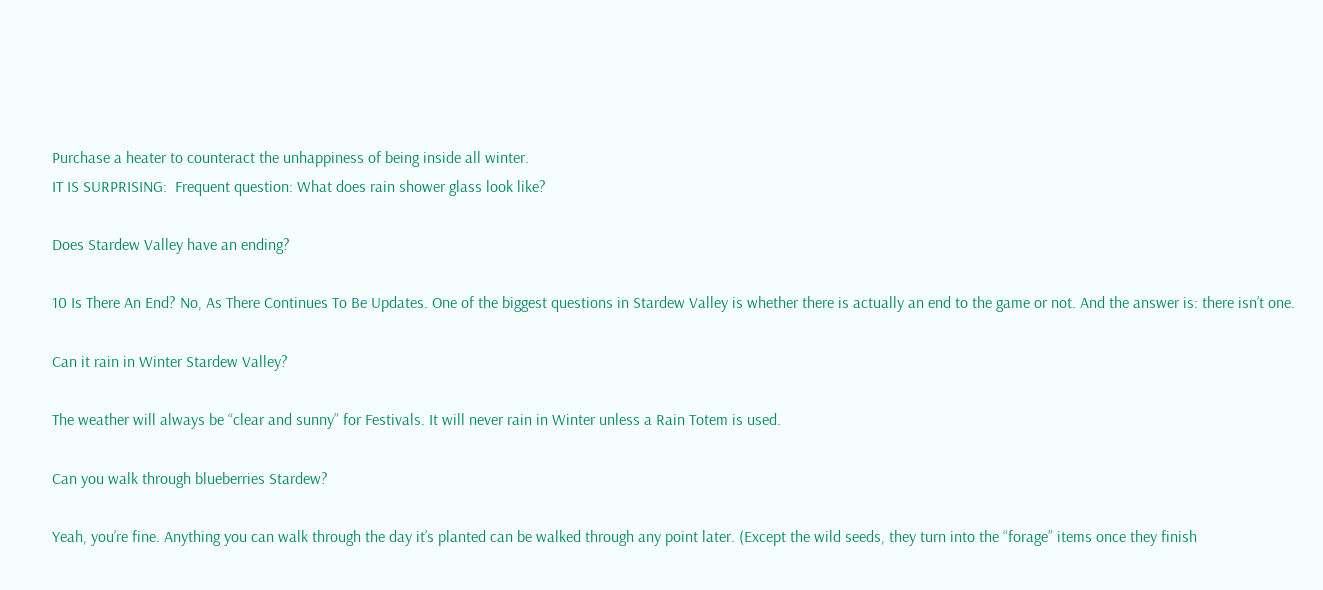Purchase a heater to counteract the unhappiness of being inside all winter.
IT IS SURPRISING:  Frequent question: What does rain shower glass look like?

Does Stardew Valley have an ending?

10 Is There An End? No, As There Continues To Be Updates. One of the biggest questions in Stardew Valley is whether there is actually an end to the game or not. And the answer is: there isn’t one.

Can it rain in Winter Stardew Valley?

The weather will always be “clear and sunny” for Festivals. It will never rain in Winter unless a Rain Totem is used.

Can you walk through blueberries Stardew?

Yeah, you’re fine. Anything you can walk through the day it’s planted can be walked through any point later. (Except the wild seeds, they turn into the “forage” items once they finish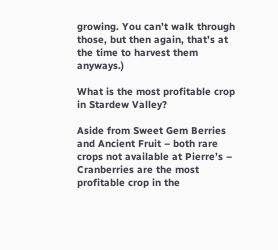growing. You can’t walk through those, but then again, that’s at the time to harvest them anyways.)

What is the most profitable crop in Stardew Valley?

Aside from Sweet Gem Berries and Ancient Fruit – both rare crops not available at Pierre’s – Cranberries are the most profitable crop in the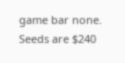game bar none. Seeds are $240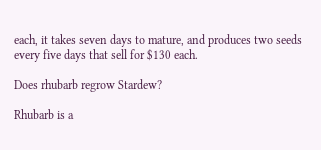each, it takes seven days to mature, and produces two seeds every five days that sell for $130 each.

Does rhubarb regrow Stardew?

Rhubarb is a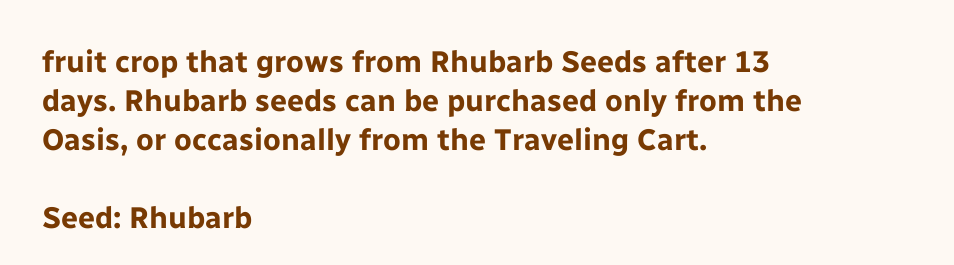fruit crop that grows from Rhubarb Seeds after 13 days. Rhubarb seeds can be purchased only from the Oasis, or occasionally from the Traveling Cart.

Seed: Rhubarb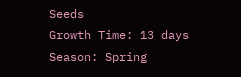Seeds
Growth Time: 13 days
Season: Spring